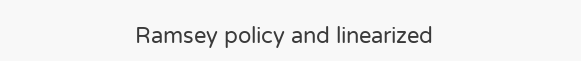Ramsey policy and linearized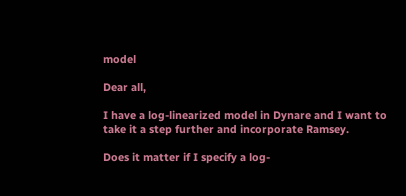model

Dear all,

I have a log-linearized model in Dynare and I want to take it a step further and incorporate Ramsey.

Does it matter if I specify a log-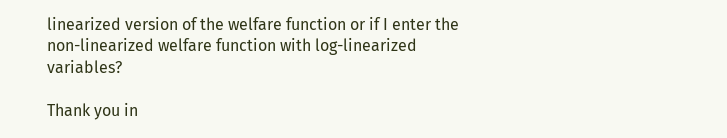linearized version of the welfare function or if I enter the non-linearized welfare function with log-linearized variables?

Thank you in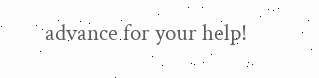advance for your help!